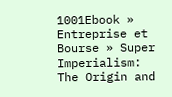1001Ebook » Entreprise et Bourse » Super Imperialism: The Origin and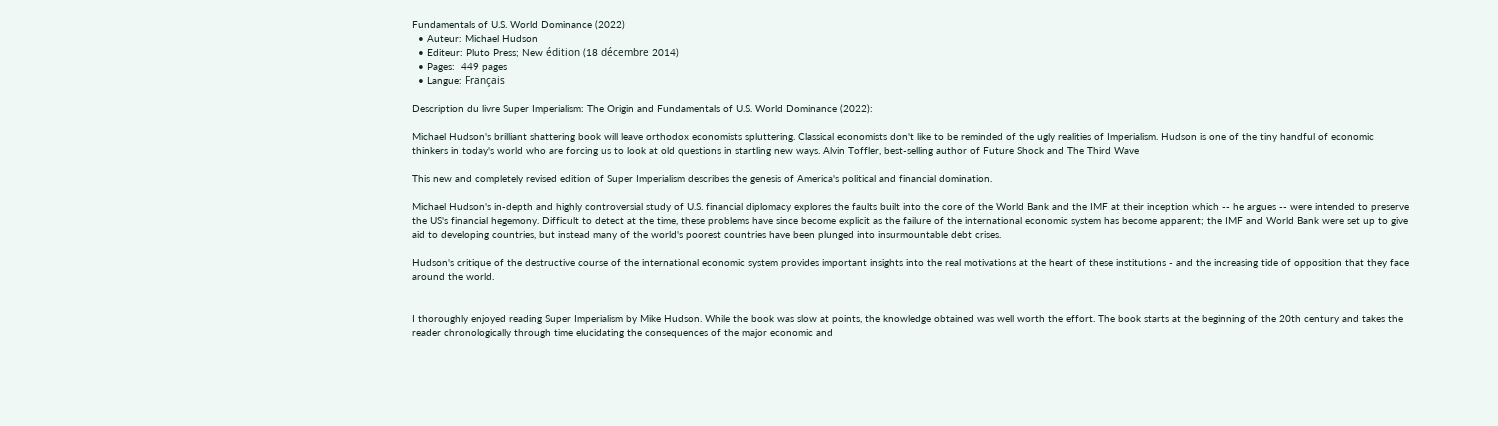Fundamentals of U.S. World Dominance (2022)
  • Auteur: Michael Hudson
  • Editeur: Pluto Press; New édition (18 décembre 2014)
  • Pages:  449 pages
  • Langue: Français

Description du livre Super Imperialism: The Origin and Fundamentals of U.S. World Dominance (2022):

Michael Hudson's brilliant shattering book will leave orthodox economists spluttering. Classical economists don't like to be reminded of the ugly realities of Imperialism. Hudson is one of the tiny handful of economic thinkers in today's world who are forcing us to look at old questions in startling new ways. Alvin Toffler, best-selling author of Future Shock and The Third Wave

This new and completely revised edition of Super Imperialism describes the genesis of America's political and financial domination.

Michael Hudson's in-depth and highly controversial study of U.S. financial diplomacy explores the faults built into the core of the World Bank and the IMF at their inception which -- he argues -- were intended to preserve the US's financial hegemony. Difficult to detect at the time, these problems have since become explicit as the failure of the international economic system has become apparent; the IMF and World Bank were set up to give aid to developing countries, but instead many of the world's poorest countries have been plunged into insurmountable debt crises.

Hudson's critique of the destructive course of the international economic system provides important insights into the real motivations at the heart of these institutions - and the increasing tide of opposition that they face around the world.


I thoroughly enjoyed reading Super Imperialism by Mike Hudson. While the book was slow at points, the knowledge obtained was well worth the effort. The book starts at the beginning of the 20th century and takes the reader chronologically through time elucidating the consequences of the major economic and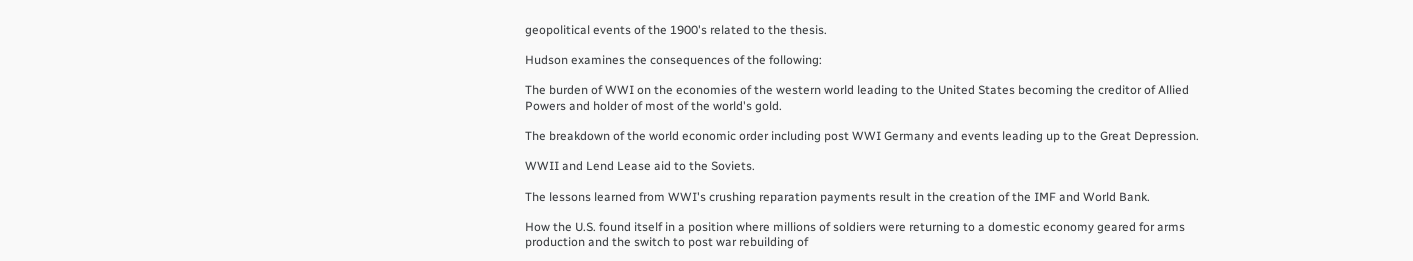geopolitical events of the 1900's related to the thesis.

Hudson examines the consequences of the following:

The burden of WWI on the economies of the western world leading to the United States becoming the creditor of Allied Powers and holder of most of the world's gold.

The breakdown of the world economic order including post WWI Germany and events leading up to the Great Depression.

WWII and Lend Lease aid to the Soviets.

The lessons learned from WWI's crushing reparation payments result in the creation of the IMF and World Bank.

How the U.S. found itself in a position where millions of soldiers were returning to a domestic economy geared for arms production and the switch to post war rebuilding of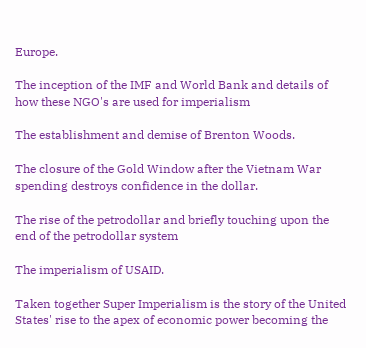Europe.

The inception of the IMF and World Bank and details of how these NGO's are used for imperialism

The establishment and demise of Brenton Woods.

The closure of the Gold Window after the Vietnam War spending destroys confidence in the dollar.

The rise of the petrodollar and briefly touching upon the end of the petrodollar system

The imperialism of USAID.

Taken together Super Imperialism is the story of the United States' rise to the apex of economic power becoming the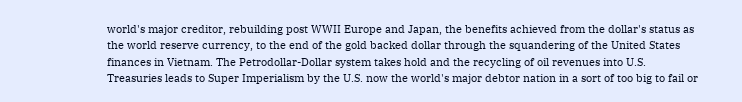world's major creditor, rebuilding post WWII Europe and Japan, the benefits achieved from the dollar's status as the world reserve currency, to the end of the gold backed dollar through the squandering of the United States finances in Vietnam. The Petrodollar-Dollar system takes hold and the recycling of oil revenues into U.S. Treasuries leads to Super Imperialism by the U.S. now the world's major debtor nation in a sort of too big to fail or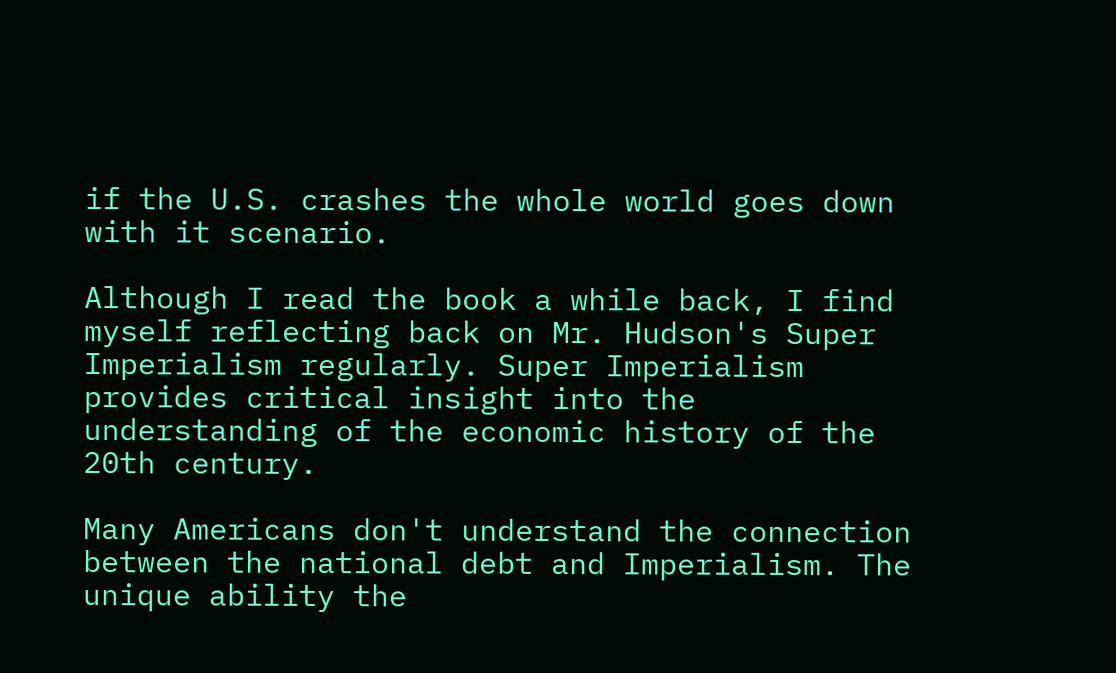if the U.S. crashes the whole world goes down with it scenario.

Although I read the book a while back, I find myself reflecting back on Mr. Hudson's Super Imperialism regularly. Super Imperialism provides critical insight into the understanding of the economic history of the 20th century.

Many Americans don't understand the connection between the national debt and Imperialism. The unique ability the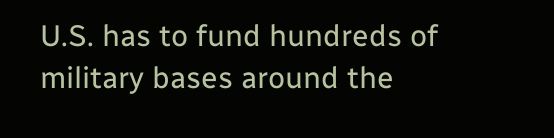U.S. has to fund hundreds of military bases around the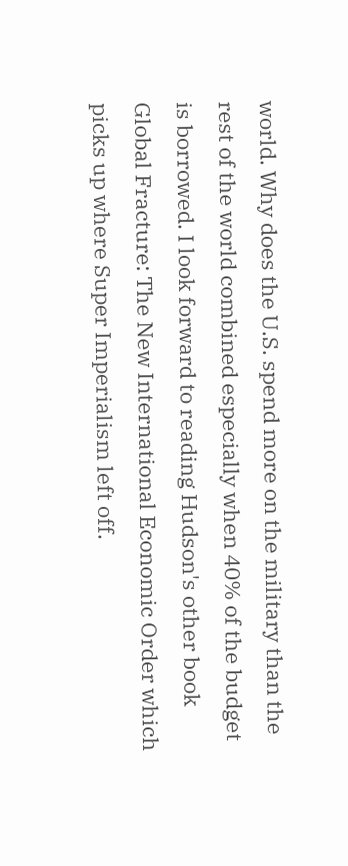world. Why does the U.S. spend more on the military than the rest of the world combined especially when 40% of the budget is borrowed. I look forward to reading Hudson's other book Global Fracture: The New International Economic Order which picks up where Super Imperialism left off.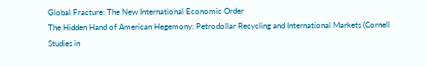Global Fracture: The New International Economic Order
The Hidden Hand of American Hegemony: Petrodollar Recycling and International Markets (Cornell Studies in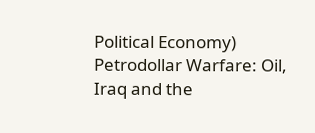Political Economy)
Petrodollar Warfare: Oil, Iraq and the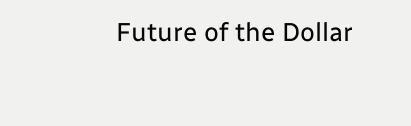Future of the Dollar